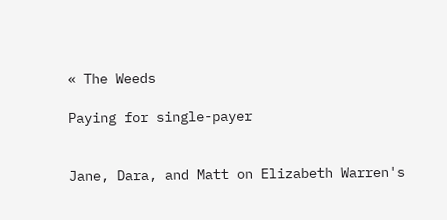« The Weeds

Paying for single-payer


Jane, Dara, and Matt on Elizabeth Warren's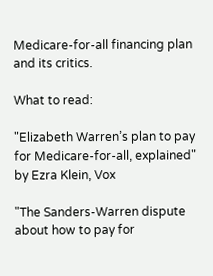Medicare-for-all financing plan and its critics.

What to read:

"Elizabeth Warren’s plan to pay for Medicare-for-all, explained" by Ezra Klein, Vox

"The Sanders-Warren dispute about how to pay for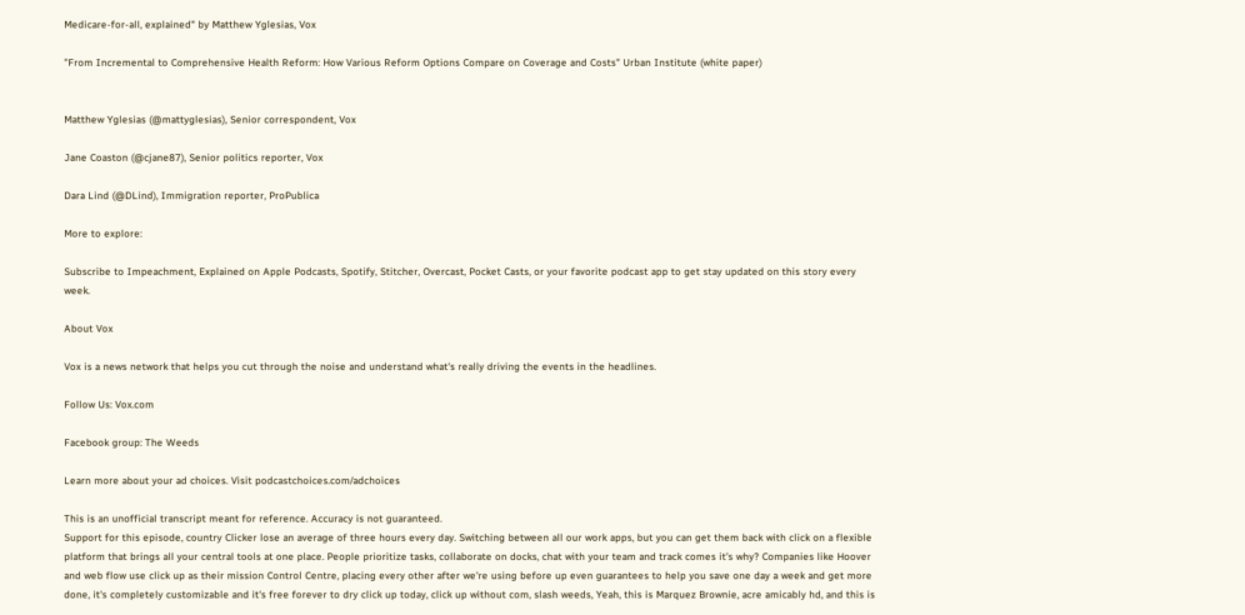Medicare-for-all, explained" by Matthew Yglesias, Vox

"From Incremental to Comprehensive Health Reform: How Various Reform Options Compare on Coverage and Costs" Urban Institute (white paper)


Matthew Yglesias (@mattyglesias), Senior correspondent, Vox

Jane Coaston (@cjane87), Senior politics reporter, Vox

Dara Lind (@DLind), Immigration reporter, ProPublica

More to explore:

Subscribe to Impeachment, Explained on Apple Podcasts, Spotify, Stitcher, Overcast, Pocket Casts, or your favorite podcast app to get stay updated on this story every week.

About Vox

Vox is a news network that helps you cut through the noise and understand what's really driving the events in the headlines.

Follow Us: Vox.com

Facebook group: The Weeds

Learn more about your ad choices. Visit podcastchoices.com/adchoices

This is an unofficial transcript meant for reference. Accuracy is not guaranteed.
Support for this episode, country Clicker lose an average of three hours every day. Switching between all our work apps, but you can get them back with click on a flexible platform that brings all your central tools at one place. People prioritize tasks, collaborate on docks, chat with your team and track comes it's why? Companies like Hoover and web flow use click up as their mission Control Centre, placing every other after we're using before up even guarantees to help you save one day a week and get more done, it's completely customizable and it's free forever to dry click up today, click up without com, slash weeds, Yeah, this is Marquez Brownie, acre amicably hd, and this is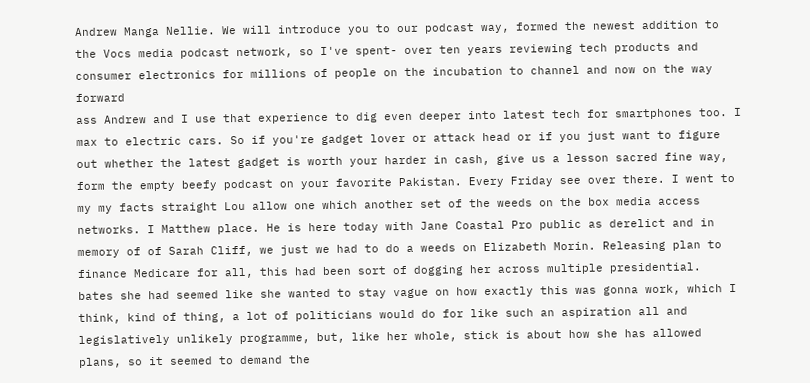Andrew Manga Nellie. We will introduce you to our podcast way, formed the newest addition to the Vocs media podcast network, so I've spent- over ten years reviewing tech products and consumer electronics for millions of people on the incubation to channel and now on the way forward
ass Andrew and I use that experience to dig even deeper into latest tech for smartphones too. I max to electric cars. So if you're gadget lover or attack head or if you just want to figure out whether the latest gadget is worth your harder in cash, give us a lesson sacred fine way, form the empty beefy podcast on your favorite Pakistan. Every Friday see over there. I went to my my facts straight Lou allow one which another set of the weeds on the box media access networks. I Matthew place. He is here today with Jane Coastal Pro public as derelict and in memory of of Sarah Cliff, we just we had to do a weeds on Elizabeth Morin. Releasing plan to finance Medicare for all, this had been sort of dogging her across multiple presidential.
bates she had seemed like she wanted to stay vague on how exactly this was gonna work, which I think, kind of thing, a lot of politicians would do for like such an aspiration all and legislatively unlikely programme, but, like her whole, stick is about how she has allowed plans, so it seemed to demand the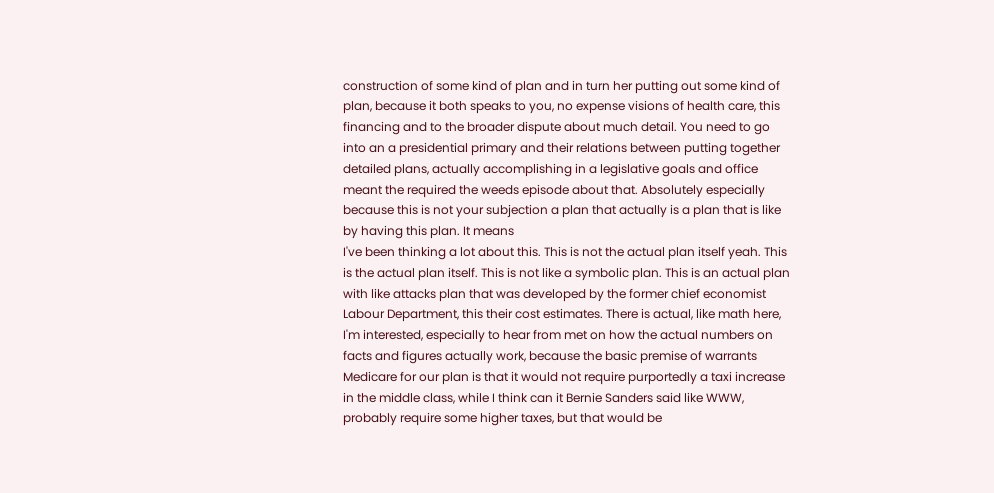construction of some kind of plan and in turn her putting out some kind of plan, because it both speaks to you, no expense visions of health care, this financing and to the broader dispute about much detail. You need to go into an a presidential primary and their relations between putting together detailed plans, actually accomplishing in a legislative goals and office meant the required the weeds episode about that. Absolutely especially because this is not your subjection a plan that actually is a plan that is like by having this plan. It means
I've been thinking a lot about this. This is not the actual plan itself yeah. This is the actual plan itself. This is not like a symbolic plan. This is an actual plan with like attacks plan that was developed by the former chief economist Labour Department, this their cost estimates. There is actual, like math here, I'm interested, especially to hear from met on how the actual numbers on facts and figures actually work, because the basic premise of warrants Medicare for our plan is that it would not require purportedly a taxi increase in the middle class, while I think can it Bernie Sanders said like WWW, probably require some higher taxes, but that would be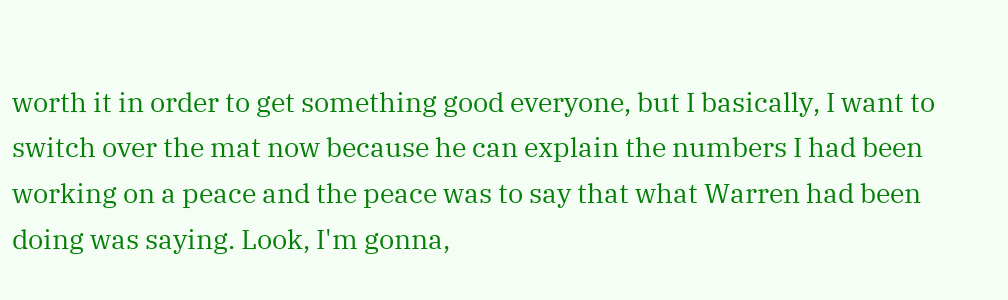worth it in order to get something good everyone, but I basically, I want to switch over the mat now because he can explain the numbers I had been working on a peace and the peace was to say that what Warren had been doing was saying. Look, I'm gonna,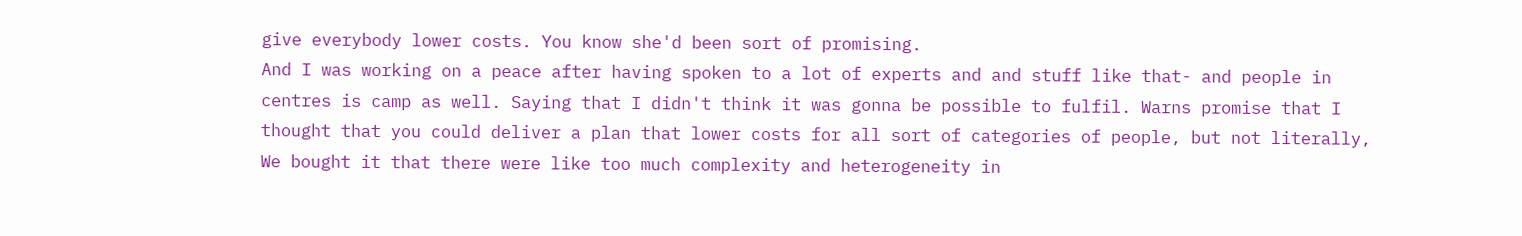give everybody lower costs. You know she'd been sort of promising.
And I was working on a peace after having spoken to a lot of experts and and stuff like that- and people in centres is camp as well. Saying that I didn't think it was gonna be possible to fulfil. Warns promise that I thought that you could deliver a plan that lower costs for all sort of categories of people, but not literally, We bought it that there were like too much complexity and heterogeneity in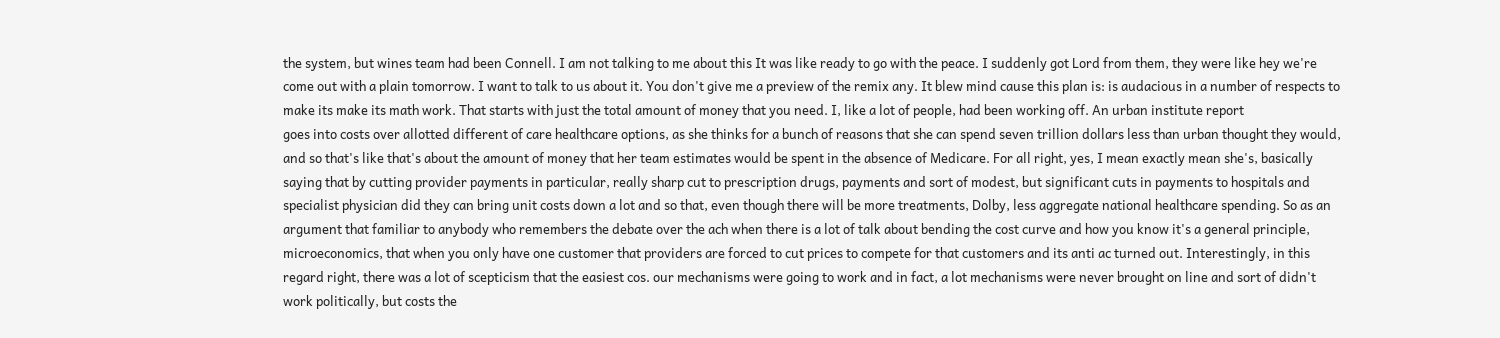the system, but wines team had been Connell. I am not talking to me about this It was like ready to go with the peace. I suddenly got Lord from them, they were like hey we're come out with a plain tomorrow. I want to talk to us about it. You don't give me a preview of the remix any. It blew mind cause this plan is: is audacious in a number of respects to make its make its math work. That starts with just the total amount of money that you need. I, like a lot of people, had been working off. An urban institute report
goes into costs over allotted different of care healthcare options, as she thinks for a bunch of reasons that she can spend seven trillion dollars less than urban thought they would, and so that's like that's about the amount of money that her team estimates would be spent in the absence of Medicare. For all right, yes, I mean exactly mean she's, basically saying that by cutting provider payments in particular, really sharp cut to prescription drugs, payments and sort of modest, but significant cuts in payments to hospitals and specialist physician did they can bring unit costs down a lot and so that, even though there will be more treatments, Dolby, less aggregate national healthcare spending. So as an argument that familiar to anybody who remembers the debate over the ach when there is a lot of talk about bending the cost curve and how you know it's a general principle,
microeconomics, that when you only have one customer that providers are forced to cut prices to compete for that customers and its anti ac turned out. Interestingly, in this regard right, there was a lot of scepticism that the easiest cos. our mechanisms were going to work and in fact, a lot mechanisms were never brought on line and sort of didn't work politically, but costs the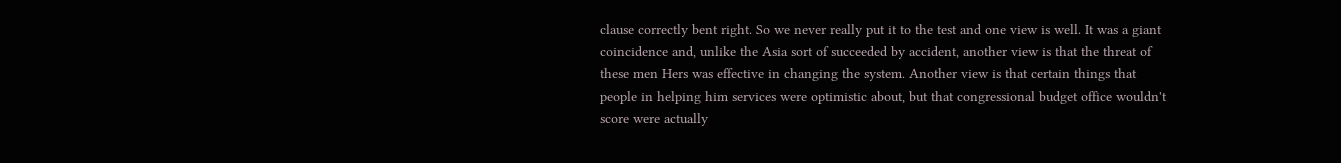clause correctly bent right. So we never really put it to the test and one view is well. It was a giant coincidence and, unlike the Asia sort of succeeded by accident, another view is that the threat of these men Hers was effective in changing the system. Another view is that certain things that people in helping him services were optimistic about, but that congressional budget office wouldn't score were actually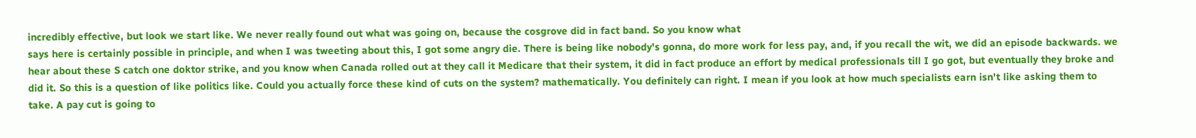incredibly effective, but look we start like. We never really found out what was going on, because the cosgrove did in fact band. So you know what
says here is certainly possible in principle, and when I was tweeting about this, I got some angry die. There is being like nobody's gonna, do more work for less pay, and, if you recall the wit, we did an episode backwards. we hear about these S catch one doktor strike, and you know when Canada rolled out at they call it Medicare that their system, it did in fact produce an effort by medical professionals till I go got, but eventually they broke and did it. So this is a question of like politics like. Could you actually force these kind of cuts on the system? mathematically. You definitely can right. I mean if you look at how much specialists earn isn't like asking them to take. A pay cut is going to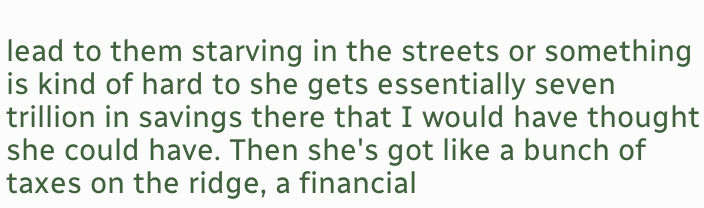lead to them starving in the streets or something is kind of hard to she gets essentially seven trillion in savings there that I would have thought she could have. Then she's got like a bunch of taxes on the ridge, a financial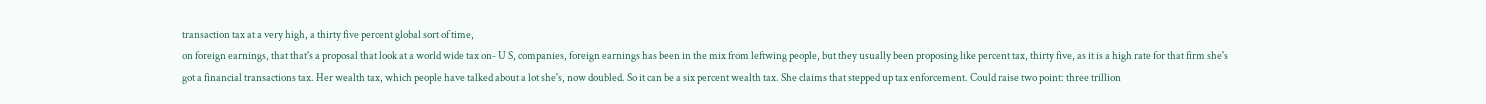transaction tax at a very high, a thirty five percent global sort of time,
on foreign earnings, that that's a proposal that look at a world wide tax on- U S, companies, foreign earnings has been in the mix from leftwing people, but they usually been proposing like percent tax, thirty five, as it is a high rate for that firm she's got a financial transactions tax. Her wealth tax, which people have talked about a lot she's, now doubled. So it can be a six percent wealth tax. She claims that stepped up tax enforcement. Could raise two point: three trillion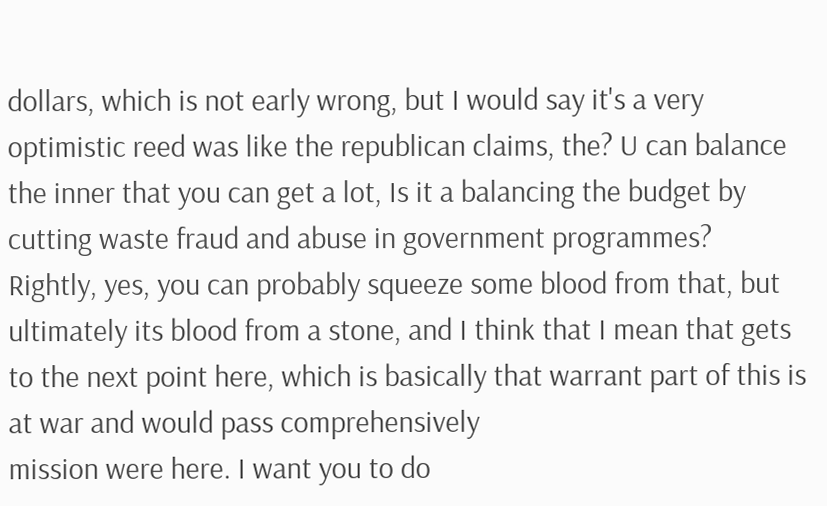dollars, which is not early wrong, but I would say it's a very optimistic reed was like the republican claims, the? U can balance the inner that you can get a lot, Is it a balancing the budget by cutting waste fraud and abuse in government programmes? Rightly, yes, you can probably squeeze some blood from that, but ultimately its blood from a stone, and I think that I mean that gets to the next point here, which is basically that warrant part of this is at war and would pass comprehensively
mission were here. I want you to do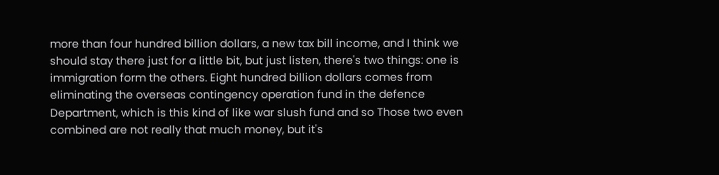more than four hundred billion dollars, a new tax bill income, and I think we should stay there just for a little bit, but just listen, there's two things: one is immigration form the others. Eight hundred billion dollars comes from eliminating the overseas contingency operation fund in the defence Department, which is this kind of like war slush fund and so Those two even combined are not really that much money, but it's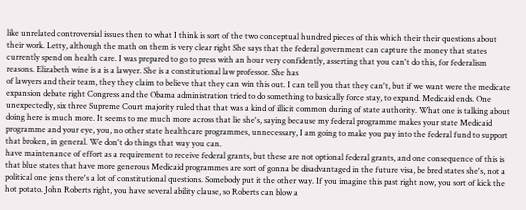like unrelated controversial issues then to what I think is sort of the two conceptual hundred pieces of this which their their questions about their work. Letty, although the math on them is very clear right She says that the federal government can capture the money that states currently spend on health care. I was prepared to go to press with an hour very confidently, asserting that you can't do this, for federalism reasons. Elizabeth wine is a is a lawyer. She is a constitutional law professor. She has
of lawyers and their team, they they claim to believe that they can win this out. I can tell you that they can't, but if we want were the medicate expansion debate right Congress and the Obama administration tried to do something to basically force stay, to expand. Medicaid ends. One unexpectedly, six three Supreme Court majority ruled that that was a kind of illicit common during of state authority. What one is talking about doing here is much more. It seems to me much more across that lie she's, saying because my federal programme makes your state Medicaid programme and your eye, you, no other state healthcare programmes, unnecessary, I am going to make you pay into the federal fund to support that broken, in general. We don't do things that way you can.
have maintenance of effort as a requirement to receive federal grants, but these are not optional federal grants, and one consequence of this is that blue states that have more generous Medicaid programmes are sort of gonna be disadvantaged in the future visa, be bred states she's, not a political one jens there's a lot of constitutional questions. Somebody put it the other way. If you imagine this past right now, you sort of kick the hot potato. John Roberts right, you have several ability clause, so Roberts can blow a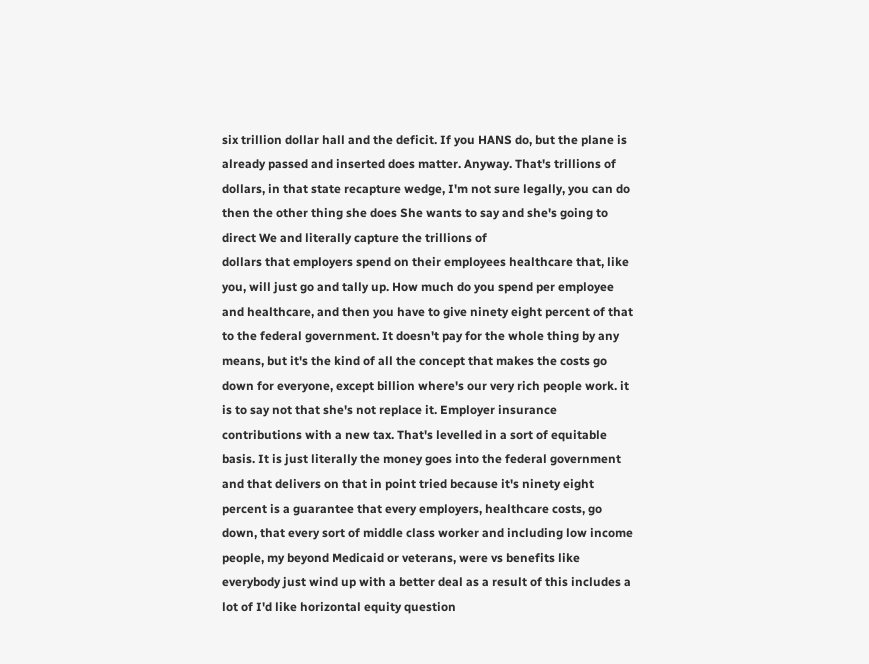six trillion dollar hall and the deficit. If you HANS do, but the plane is already passed and inserted does matter. Anyway. That's trillions of dollars, in that state recapture wedge, I'm not sure legally, you can do then the other thing she does She wants to say and she's going to direct We and literally capture the trillions of
dollars that employers spend on their employees healthcare that, like you, will just go and tally up. How much do you spend per employee and healthcare, and then you have to give ninety eight percent of that to the federal government. It doesn't pay for the whole thing by any means, but it's the kind of all the concept that makes the costs go down for everyone, except billion where's our very rich people work. it is to say not that she's not replace it. Employer insurance contributions with a new tax. That's levelled in a sort of equitable basis. It is just literally the money goes into the federal government and that delivers on that in point tried because it's ninety eight percent is a guarantee that every employers, healthcare costs, go down, that every sort of middle class worker and including low income people, my beyond Medicaid or veterans, were vs benefits like everybody just wind up with a better deal as a result of this includes a lot of I'd like horizontal equity question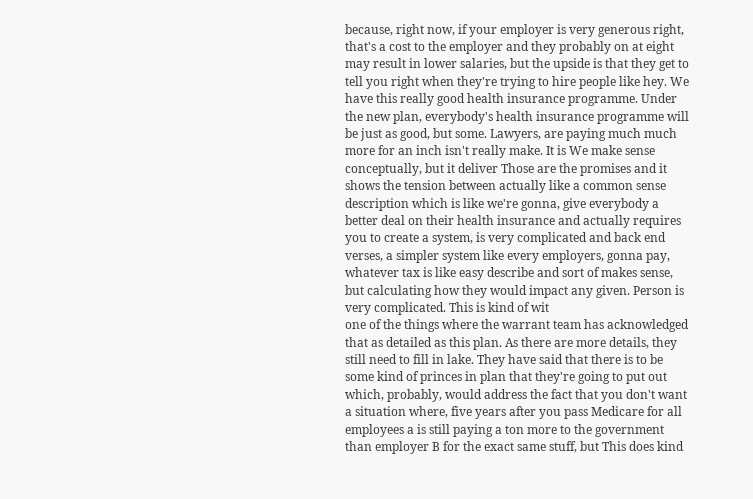because, right now, if your employer is very generous right, that's a cost to the employer and they probably on at eight may result in lower salaries, but the upside is that they get to tell you right when they're trying to hire people like hey. We have this really good health insurance programme. Under the new plan, everybody's health insurance programme will be just as good, but some. Lawyers, are paying much much more for an inch isn't really make. It is We make sense conceptually, but it deliver Those are the promises and it shows the tension between actually like a common sense description which is like we're gonna, give everybody a better deal on their health insurance and actually requires you to create a system, is very complicated and back end verses, a simpler system like every employers, gonna pay, whatever tax is like easy describe and sort of makes sense, but calculating how they would impact any given. Person is very complicated. This is kind of wit
one of the things where the warrant team has acknowledged that as detailed as this plan. As there are more details, they still need to fill in lake. They have said that there is to be some kind of princes in plan that they're going to put out which, probably, would address the fact that you don't want a situation where, five years after you pass Medicare for all employees a is still paying a ton more to the government than employer B for the exact same stuff, but This does kind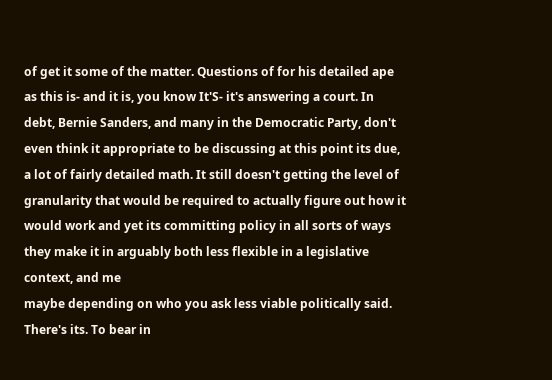of get it some of the matter. Questions of for his detailed ape as this is- and it is, you know It'S- it's answering a court. In debt, Bernie Sanders, and many in the Democratic Party, don't even think it appropriate to be discussing at this point its due, a lot of fairly detailed math. It still doesn't getting the level of granularity that would be required to actually figure out how it would work and yet its committing policy in all sorts of ways they make it in arguably both less flexible in a legislative context, and me
maybe depending on who you ask less viable politically said. There's its. To bear in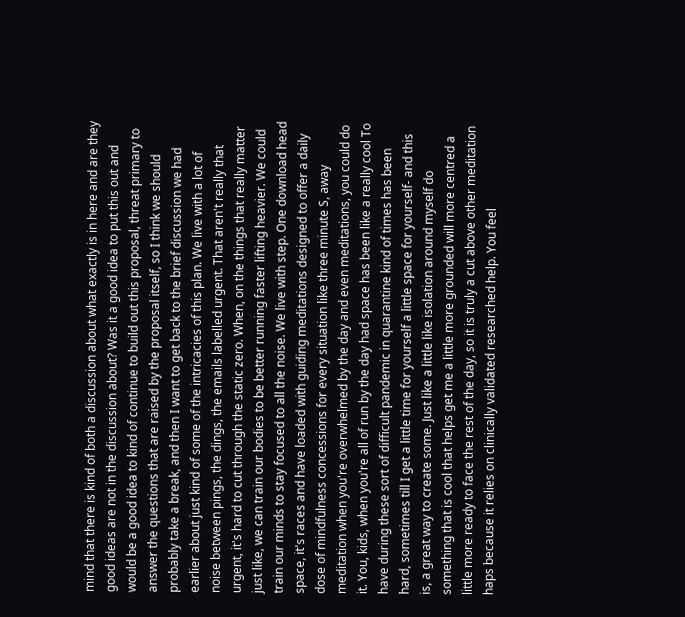mind that there is kind of both a discussion about what exactly is in here and are they good ideas are not in the discussion about? Was it a good idea to put this out and would be a good idea to kind of continue to build out this proposal, threat primary to answer the questions that are raised by the proposal itself, so I think we should probably take a break, and then I want to get back to the brief discussion we had earlier about just kind of some of the intricacies of this plan. We live with a lot of noise between pings, the dings, the emails labelled urgent. That aren't really that urgent, it's hard to cut through the static zero. When, on the things that really matter just like, we can train our bodies to be better running faster lifting heavier. We could train our minds to stay focused to all the noise. We live with step. One download head space, it's races and have loaded with guiding meditations designed to offer a daily dose of mindfulness concessions for every situation like three minute S, away
meditation when you're overwhelmed by the day and even meditations, you could do it. You, kids, when you're all of run by the day had space has been like a really cool To have during these sort of difficult pandemic in quarantine kind of times has been hard, sometimes till I get a little time for yourself a little space for yourself- and this is, a great way to create some. Just like a little like isolation around myself do something that is cool that helps get me a little more grounded will more centred a little more ready to face the rest of the day, so it is truly a cut above other meditation haps because it relies on clinically validated researched help. You feel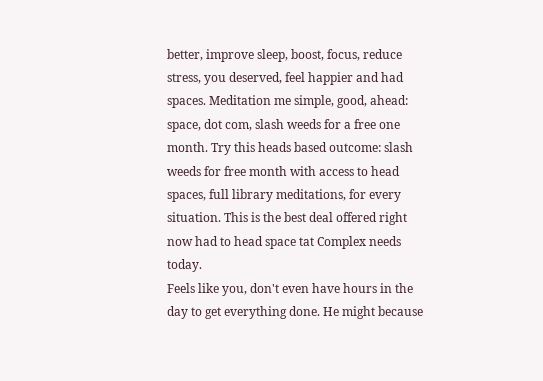better, improve sleep, boost, focus, reduce stress, you deserved, feel happier and had spaces. Meditation me simple, good, ahead: space, dot com, slash weeds for a free one month. Try this heads based outcome: slash weeds for free month with access to head spaces, full library meditations, for every situation. This is the best deal offered right now had to head space tat Complex needs today.
Feels like you, don't even have hours in the day to get everything done. He might because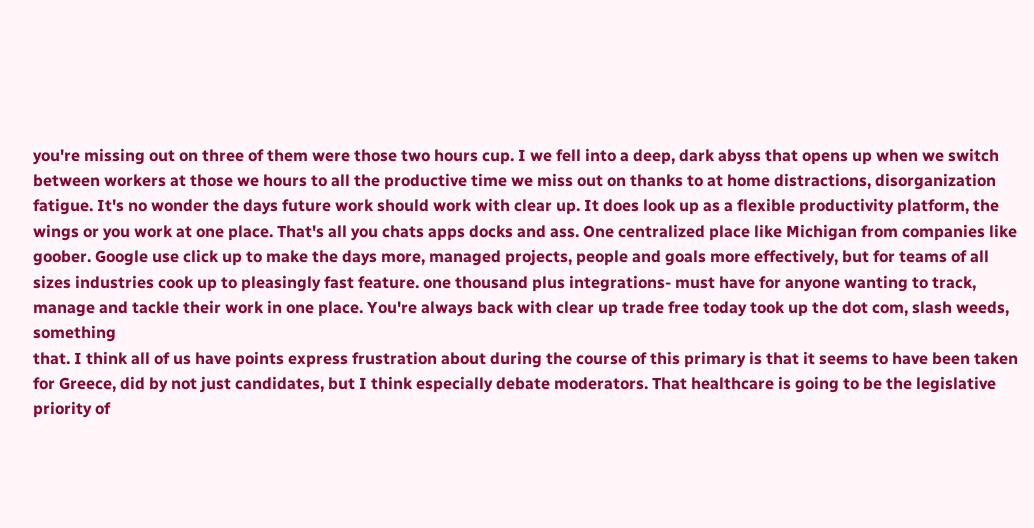you're missing out on three of them were those two hours cup. I we fell into a deep, dark abyss that opens up when we switch between workers at those we hours to all the productive time we miss out on thanks to at home distractions, disorganization fatigue. It's no wonder the days future work should work with clear up. It does look up as a flexible productivity platform, the wings or you work at one place. That's all you chats apps docks and ass. One centralized place like Michigan from companies like goober. Google use click up to make the days more, managed projects, people and goals more effectively, but for teams of all sizes industries cook up to pleasingly fast feature. one thousand plus integrations- must have for anyone wanting to track, manage and tackle their work in one place. You're always back with clear up trade free today took up the dot com, slash weeds, something
that. I think all of us have points express frustration about during the course of this primary is that it seems to have been taken for Greece, did by not just candidates, but I think especially debate moderators. That healthcare is going to be the legislative priority of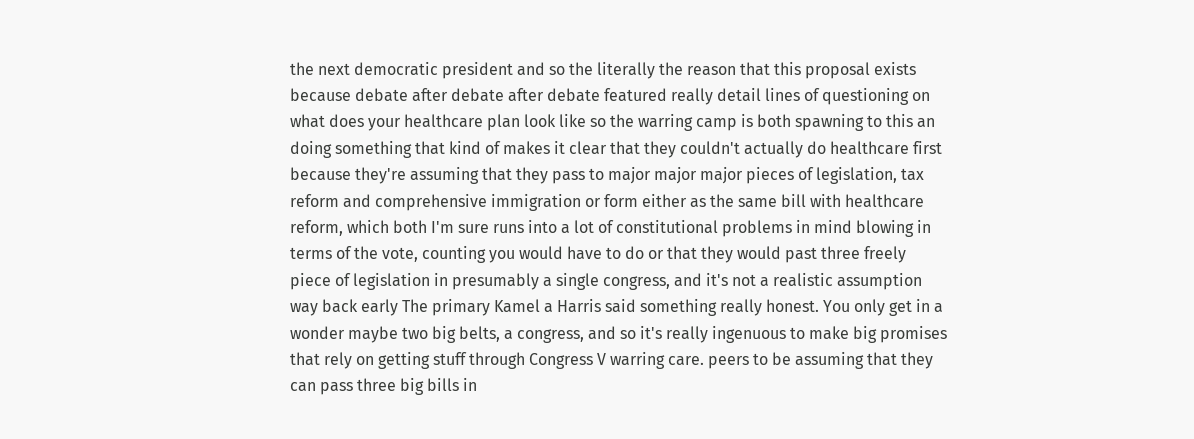the next democratic president and so the literally the reason that this proposal exists because debate after debate after debate featured really detail lines of questioning on what does your healthcare plan look like so the warring camp is both spawning to this an doing something that kind of makes it clear that they couldn't actually do healthcare first because they're assuming that they pass to major major major pieces of legislation, tax reform and comprehensive immigration or form either as the same bill with healthcare reform, which both I'm sure runs into a lot of constitutional problems in mind blowing in terms of the vote, counting you would have to do or that they would past three freely
piece of legislation in presumably a single congress, and it's not a realistic assumption way back early The primary Kamel a Harris said something really honest. You only get in a wonder maybe two big belts, a congress, and so it's really ingenuous to make big promises that rely on getting stuff through Congress V warring care. peers to be assuming that they can pass three big bills in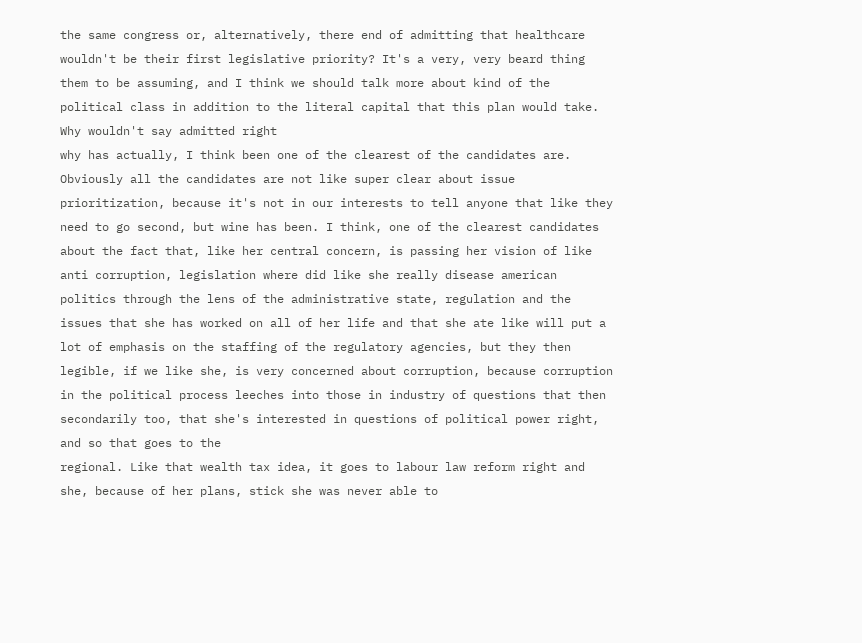the same congress or, alternatively, there end of admitting that healthcare wouldn't be their first legislative priority? It's a very, very beard thing them to be assuming, and I think we should talk more about kind of the political class in addition to the literal capital that this plan would take. Why wouldn't say admitted right
why has actually, I think been one of the clearest of the candidates are. Obviously all the candidates are not like super clear about issue prioritization, because it's not in our interests to tell anyone that like they need to go second, but wine has been. I think, one of the clearest candidates about the fact that, like her central concern, is passing her vision of like anti corruption, legislation where did like she really disease american politics through the lens of the administrative state, regulation and the issues that she has worked on all of her life and that she ate like will put a lot of emphasis on the staffing of the regulatory agencies, but they then legible, if we like she, is very concerned about corruption, because corruption in the political process leeches into those in industry of questions that then secondarily too, that she's interested in questions of political power right, and so that goes to the
regional. Like that wealth tax idea, it goes to labour law reform right and she, because of her plans, stick she was never able to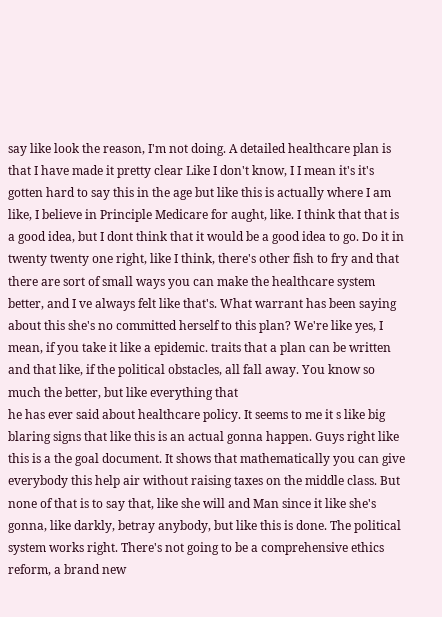say like look the reason, I'm not doing. A detailed healthcare plan is that I have made it pretty clear Like I don't know, I I mean it's it's gotten hard to say this in the age but like this is actually where I am like, I believe in Principle Medicare for aught, like. I think that that is a good idea, but I dont think that it would be a good idea to go. Do it in twenty twenty one right, like I think, there's other fish to fry and that there are sort of small ways you can make the healthcare system better, and I ve always felt like that's. What warrant has been saying about this she's no committed herself to this plan? We're like yes, I mean, if you take it like a epidemic. traits that a plan can be written and that like, if the political obstacles, all fall away. You know so much the better, but like everything that
he has ever said about healthcare policy. It seems to me it s like big blaring signs that like this is an actual gonna happen. Guys right like this is a the goal document. It shows that mathematically you can give everybody this help air without raising taxes on the middle class. But none of that is to say that, like she will and Man since it like she's gonna, like darkly, betray anybody, but like this is done. The political system works right. There's not going to be a comprehensive ethics reform, a brand new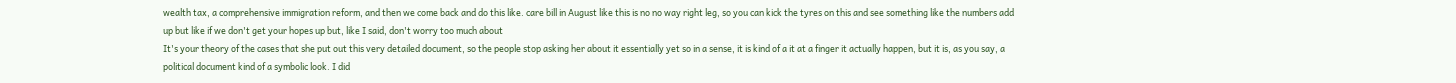wealth tax, a comprehensive immigration reform, and then we come back and do this like. care bill in August like this is no no way right leg, so you can kick the tyres on this and see something like the numbers add up but like if we don't get your hopes up but, like I said, don't worry too much about
It's your theory of the cases that she put out this very detailed document, so the people stop asking her about it essentially yet so in a sense, it is kind of a it at a finger it actually happen, but it is, as you say, a political document kind of a symbolic look. I did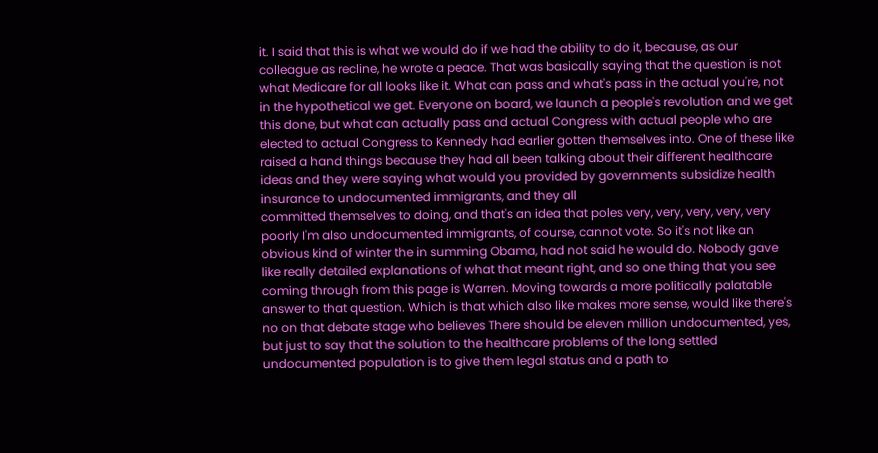it. I said that this is what we would do if we had the ability to do it, because, as our colleague as recline, he wrote a peace. That was basically saying that the question is not what Medicare for all looks like it. What can pass and what's pass in the actual you're, not in the hypothetical we get. Everyone on board, we launch a people's revolution and we get this done, but what can actually pass and actual Congress with actual people who are elected to actual Congress to Kennedy had earlier gotten themselves into. One of these like raised a hand things because they had all been talking about their different healthcare ideas and they were saying what would you provided by governments subsidize health insurance to undocumented immigrants, and they all
committed themselves to doing, and that's an idea that poles very, very, very, very, very poorly I'm also undocumented immigrants, of course, cannot vote. So it's not like an obvious kind of winter the in summing Obama, had not said he would do. Nobody gave like really detailed explanations of what that meant right, and so one thing that you see coming through from this page is Warren. Moving towards a more politically palatable answer to that question. Which is that which also like makes more sense, would like there's no on that debate stage who believes There should be eleven million undocumented, yes, but just to say that the solution to the healthcare problems of the long settled undocumented population is to give them legal status and a path to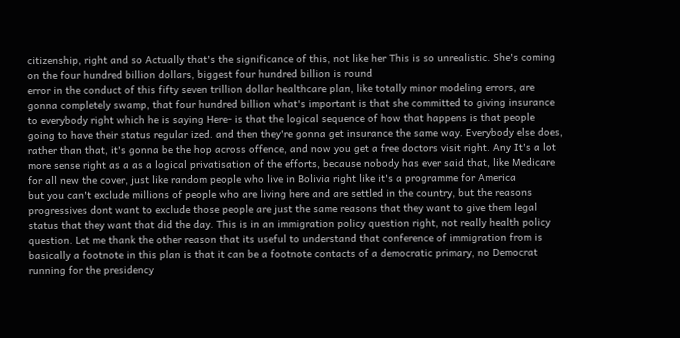citizenship, right and so Actually that's the significance of this, not like her This is so unrealistic. She's coming on the four hundred billion dollars, biggest four hundred billion is round
error in the conduct of this fifty seven trillion dollar healthcare plan, like totally minor modeling errors, are gonna completely swamp, that four hundred billion what's important is that she committed to giving insurance to everybody right which he is saying Here- is that the logical sequence of how that happens is that people going to have their status regular ized. and then they're gonna get insurance the same way. Everybody else does, rather than that, it's gonna be the hop across offence, and now you get a free doctors visit right. Any It's a lot more sense right as a as a logical privatisation of the efforts, because nobody has ever said that, like Medicare for all new the cover, just like random people who live in Bolivia right like it's a programme for America
but you can't exclude millions of people who are living here and are settled in the country, but the reasons progressives dont want to exclude those people are just the same reasons that they want to give them legal status that they want that did the day. This is in an immigration policy question right, not really health policy question. Let me thank the other reason that its useful to understand that conference of immigration from is basically a footnote in this plan is that it can be a footnote contacts of a democratic primary, no Democrat running for the presidency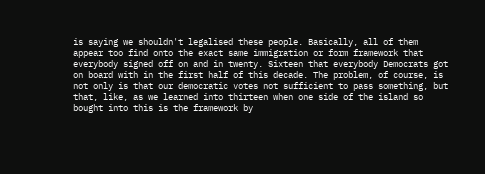is saying we shouldn't legalised these people. Basically, all of them appear too find onto the exact same immigration or form framework that everybody signed off on and in twenty. Sixteen that everybody Democrats got on board with in the first half of this decade. The problem, of course, is not only is that our democratic votes not sufficient to pass something, but that, like, as we learned into thirteen when one side of the island so bought into this is the framework by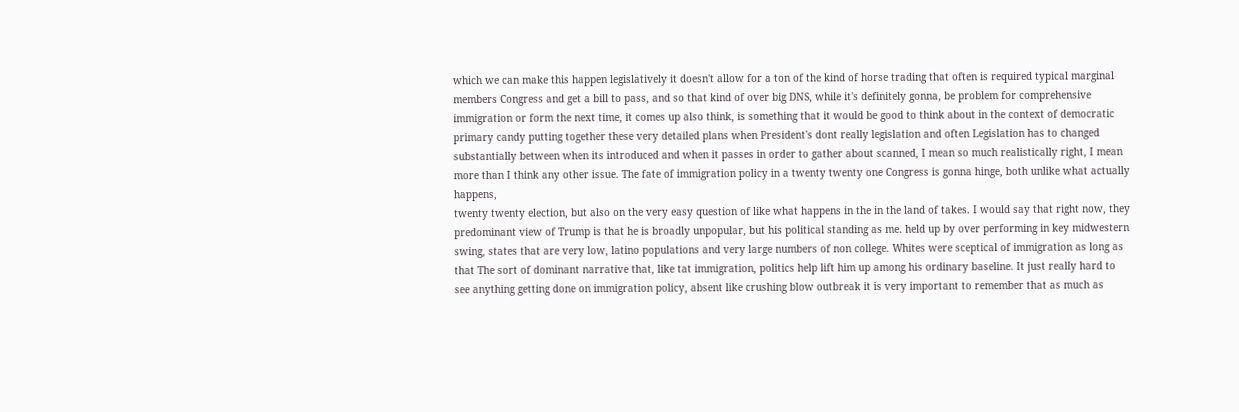which we can make this happen legislatively it doesn't allow for a ton of the kind of horse trading that often is required typical marginal members Congress and get a bill to pass, and so that kind of over big DNS, while it's definitely gonna, be problem for comprehensive immigration or form the next time, it comes up also think, is something that it would be good to think about in the context of democratic primary candy putting together these very detailed plans when President's dont really legislation and often Legislation has to changed substantially between when its introduced and when it passes in order to gather about scanned, I mean so much realistically right, I mean more than I think any other issue. The fate of immigration policy in a twenty twenty one Congress is gonna hinge, both unlike what actually happens,
twenty twenty election, but also on the very easy question of like what happens in the in the land of takes. I would say that right now, they predominant view of Trump is that he is broadly unpopular, but his political standing as me. held up by over performing in key midwestern swing, states that are very low, latino populations and very large numbers of non college. Whites were sceptical of immigration as long as that The sort of dominant narrative that, like tat immigration, politics help lift him up among his ordinary baseline. It just really hard to see anything getting done on immigration policy, absent like crushing blow outbreak it is very important to remember that as much as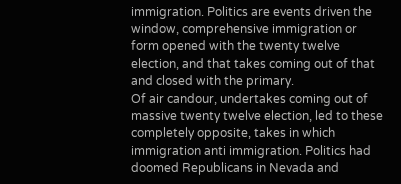immigration. Politics are events driven the window, comprehensive immigration or form opened with the twenty twelve election, and that takes coming out of that and closed with the primary.
Of air candour, undertakes coming out of massive twenty twelve election, led to these completely opposite, takes in which immigration anti immigration. Politics had doomed Republicans in Nevada and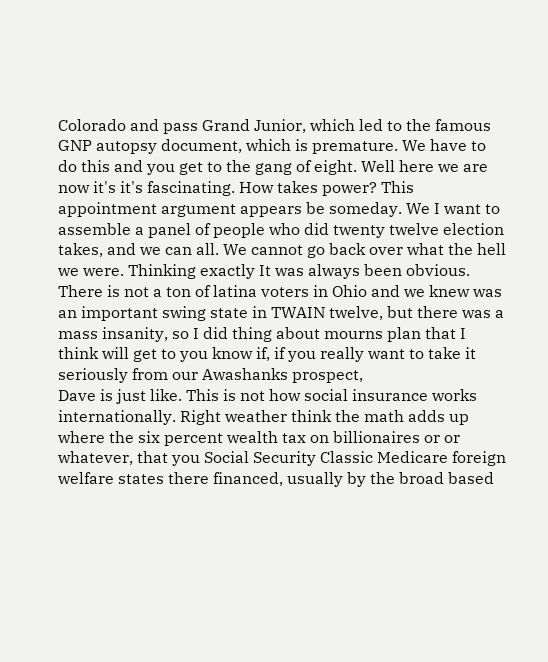Colorado and pass Grand Junior, which led to the famous GNP autopsy document, which is premature. We have to do this and you get to the gang of eight. Well here we are now it's it's fascinating. How takes power? This appointment argument appears be someday. We I want to assemble a panel of people who did twenty twelve election takes, and we can all. We cannot go back over what the hell we were. Thinking exactly It was always been obvious. There is not a ton of latina voters in Ohio and we knew was an important swing state in TWAIN twelve, but there was a mass insanity, so I did thing about mourns plan that I think will get to you know if, if you really want to take it seriously from our Awashanks prospect,
Dave is just like. This is not how social insurance works internationally. Right weather think the math adds up where the six percent wealth tax on billionaires or or whatever, that you Social Security Classic Medicare foreign welfare states there financed, usually by the broad based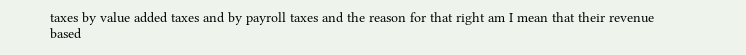taxes by value added taxes and by payroll taxes and the reason for that right am I mean that their revenue based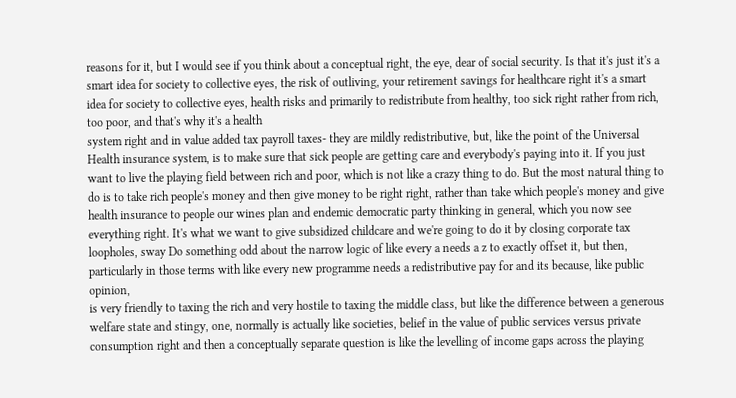reasons for it, but I would see if you think about a conceptual right, the eye, dear of social security. Is that it's just it's a smart idea for society to collective eyes, the risk of outliving, your retirement savings for healthcare right it's a smart idea for society to collective eyes, health risks and primarily to redistribute from healthy, too sick right rather from rich, too poor, and that's why it's a health
system right and in value added tax payroll taxes- they are mildly redistributive, but, like the point of the Universal Health insurance system, is to make sure that sick people are getting care and everybody's paying into it. If you just want to live the playing field between rich and poor, which is not like a crazy thing to do. But the most natural thing to do is to take rich people's money and then give money to be right right, rather than take which people's money and give health insurance to people our wines plan and endemic democratic party thinking in general, which you now see everything right. It's what we want to give subsidized childcare and we're going to do it by closing corporate tax loopholes, sway Do something odd about the narrow logic of like every a needs a z to exactly offset it, but then, particularly in those terms with like every new programme needs a redistributive pay for and its because, like public opinion,
is very friendly to taxing the rich and very hostile to taxing the middle class, but like the difference between a generous welfare state and stingy, one, normally is actually like societies, belief in the value of public services versus private consumption right and then a conceptually separate question is like the levelling of income gaps across the playing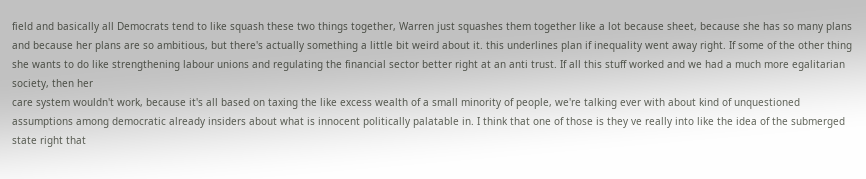field and basically all Democrats tend to like squash these two things together, Warren just squashes them together like a lot because sheet, because she has so many plans and because her plans are so ambitious, but there's actually something a little bit weird about it. this underlines plan if inequality went away right. If some of the other thing she wants to do like strengthening labour unions and regulating the financial sector better right at an anti trust. If all this stuff worked and we had a much more egalitarian society, then her
care system wouldn't work, because it's all based on taxing the like excess wealth of a small minority of people, we're talking ever with about kind of unquestioned assumptions among democratic already insiders about what is innocent politically palatable in. I think that one of those is they ve really into like the idea of the submerged state right that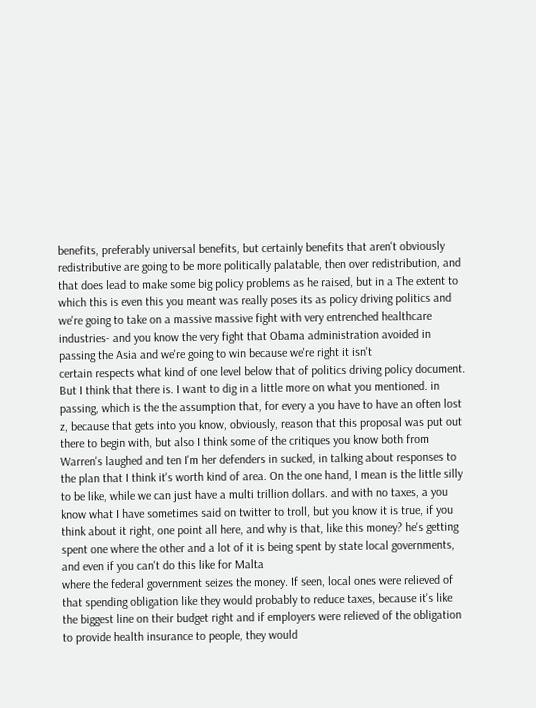benefits, preferably universal benefits, but certainly benefits that aren't obviously redistributive are going to be more politically palatable, then over redistribution, and that does lead to make some big policy problems as he raised, but in a The extent to which this is even this you meant was really poses its as policy driving politics and we're going to take on a massive massive fight with very entrenched healthcare industries- and you know the very fight that Obama administration avoided in passing the Asia and we're going to win because we're right it isn't
certain respects what kind of one level below that of politics driving policy document. But I think that there is. I want to dig in a little more on what you mentioned. in passing, which is the the assumption that, for every a you have to have an often lost z, because that gets into you know, obviously, reason that this proposal was put out there to begin with, but also I think some of the critiques you know both from Warren's laughed and ten I'm her defenders in sucked, in talking about responses to the plan that I think it's worth kind of area. On the one hand, I mean is the little silly to be like, while we can just have a multi trillion dollars. and with no taxes, a you know what I have sometimes said on twitter to troll, but you know it is true, if you think about it right, one point all here, and why is that, like this money? he's getting spent one where the other and a lot of it is being spent by state local governments, and even if you can't do this like for Malta
where the federal government seizes the money. If seen, local ones were relieved of that spending obligation like they would probably to reduce taxes, because it's like the biggest line on their budget right and if employers were relieved of the obligation to provide health insurance to people, they would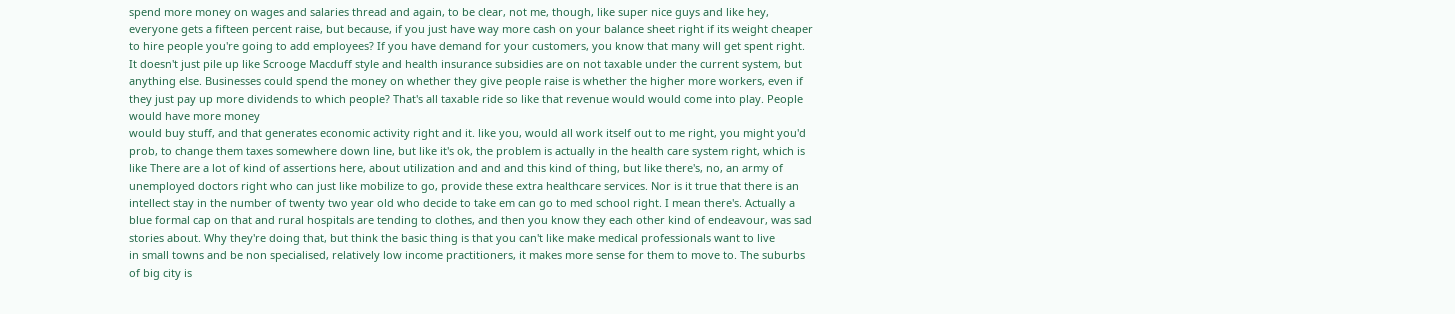spend more money on wages and salaries thread and again, to be clear, not me, though, like super nice guys and like hey, everyone gets a fifteen percent raise, but because, if you just have way more cash on your balance sheet right if its weight cheaper to hire people you're going to add employees? If you have demand for your customers, you know that many will get spent right. It doesn't just pile up like Scrooge Macduff style and health insurance subsidies are on not taxable under the current system, but anything else. Businesses could spend the money on whether they give people raise is whether the higher more workers, even if they just pay up more dividends to which people? That's all taxable ride so like that revenue would would come into play. People would have more money
would buy stuff, and that generates economic activity right and it. like you, would all work itself out to me right, you might you'd prob, to change them taxes somewhere down line, but like it's ok, the problem is actually in the health care system right, which is like There are a lot of kind of assertions here, about utilization and and and this kind of thing, but like there's, no, an army of unemployed doctors right who can just like mobilize to go, provide these extra healthcare services. Nor is it true that there is an intellect stay in the number of twenty two year old who decide to take em can go to med school right. I mean there's. Actually a blue formal cap on that and rural hospitals are tending to clothes, and then you know they each other kind of endeavour, was sad stories about. Why they're doing that, but think the basic thing is that you can't like make medical professionals want to live
in small towns and be non specialised, relatively low income practitioners, it makes more sense for them to move to. The suburbs of big city is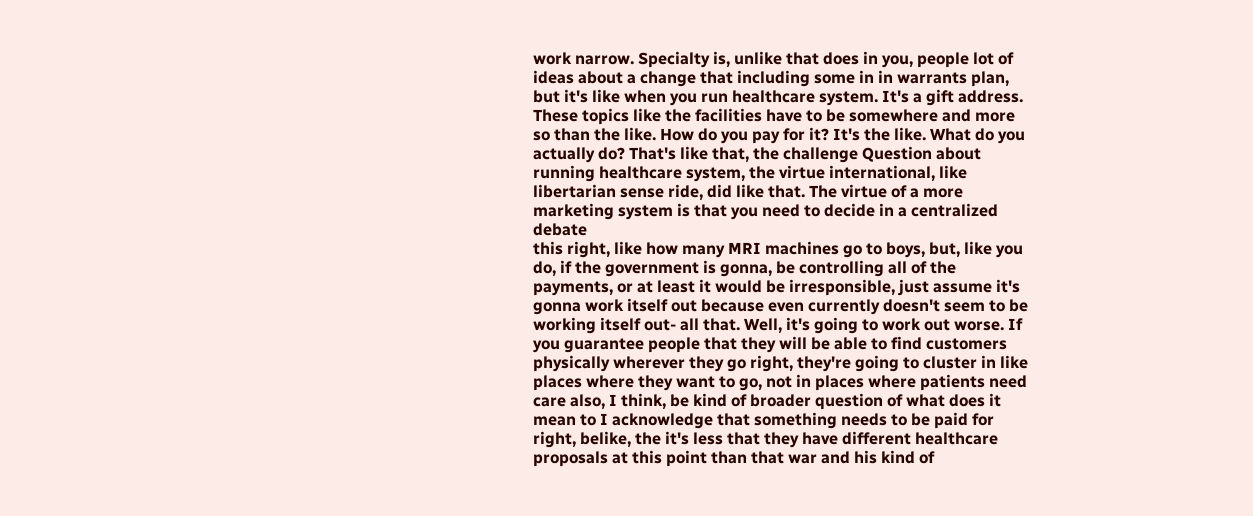work narrow. Specialty is, unlike that does in you, people lot of ideas about a change that including some in in warrants plan, but it's like when you run healthcare system. It's a gift address. These topics like the facilities have to be somewhere and more so than the like. How do you pay for it? It's the like. What do you actually do? That's like that, the challenge Question about running healthcare system, the virtue international, like libertarian sense ride, did like that. The virtue of a more marketing system is that you need to decide in a centralized debate
this right, like how many MRI machines go to boys, but, like you do, if the government is gonna, be controlling all of the payments, or at least it would be irresponsible, just assume it's gonna work itself out because even currently doesn't seem to be working itself out- all that. Well, it's going to work out worse. If you guarantee people that they will be able to find customers physically wherever they go right, they're going to cluster in like places where they want to go, not in places where patients need care also, I think, be kind of broader question of what does it mean to I acknowledge that something needs to be paid for right, belike, the it's less that they have different healthcare proposals at this point than that war and his kind of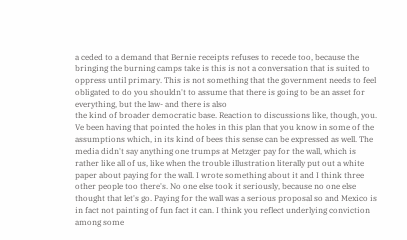a ceded to a demand that Bernie receipts refuses to recede too, because the bringing the burning camps take is this is not a conversation that is suited to oppress until primary. This is not something that the government needs to feel obligated to do you shouldn't to assume that there is going to be an asset for everything, but the law- and there is also
the kind of broader democratic base. Reaction to discussions like, though, you. Ve been having that pointed the holes in this plan that you know in some of the assumptions which, in its kind of bees this sense can be expressed as well. The media didn't say anything one trumps at Metzger pay for the wall, which is rather like all of us, like when the trouble illustration literally put out a white paper about paying for the wall. I wrote something about it and I think three other people too there's. No one else took it seriously, because no one else thought that let's go. Paying for the wall was a serious proposal so and Mexico is in fact not painting of fun fact it can. I think you reflect underlying conviction among some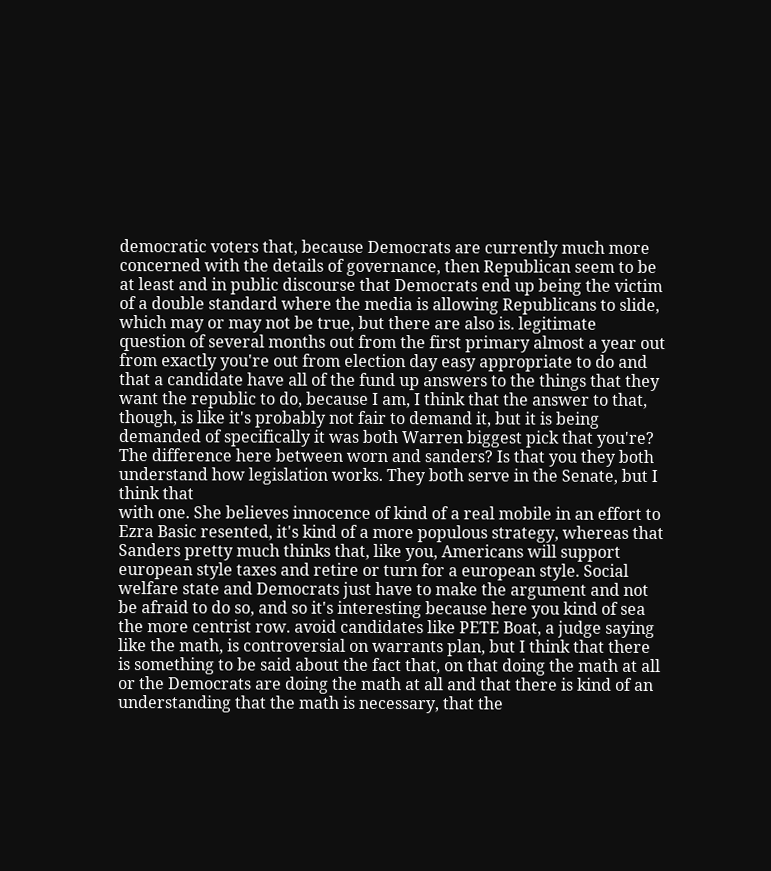democratic voters that, because Democrats are currently much more concerned with the details of governance, then Republican seem to be at least and in public discourse that Democrats end up being the victim
of a double standard where the media is allowing Republicans to slide, which may or may not be true, but there are also is. legitimate question of several months out from the first primary almost a year out from exactly you're out from election day easy appropriate to do and that a candidate have all of the fund up answers to the things that they want the republic to do, because I am, I think that the answer to that, though, is like it's probably not fair to demand it, but it is being demanded of specifically it was both Warren biggest pick that you're? The difference here between worn and sanders? Is that you they both understand how legislation works. They both serve in the Senate, but I think that
with one. She believes innocence of kind of a real mobile in an effort to Ezra Basic resented, it's kind of a more populous strategy, whereas that Sanders pretty much thinks that, like you, Americans will support european style taxes and retire or turn for a european style. Social welfare state and Democrats just have to make the argument and not be afraid to do so, and so it's interesting because here you kind of sea the more centrist row. avoid candidates like PETE Boat, a judge saying like the math, is controversial on warrants plan, but I think that there is something to be said about the fact that, on that doing the math at all or the Democrats are doing the math at all and that there is kind of an understanding that the math is necessary, that the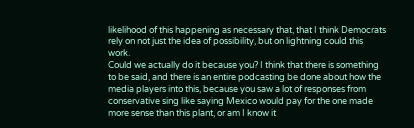likelihood of this happening as necessary that, that I think Democrats rely on not just the idea of possibility, but on lightning could this work.
Could we actually do it because you? I think that there is something to be said, and there is an entire podcasting be done about how the media players into this, because you saw a lot of responses from conservative sing like saying Mexico would pay for the one made more sense than this plant, or am I know it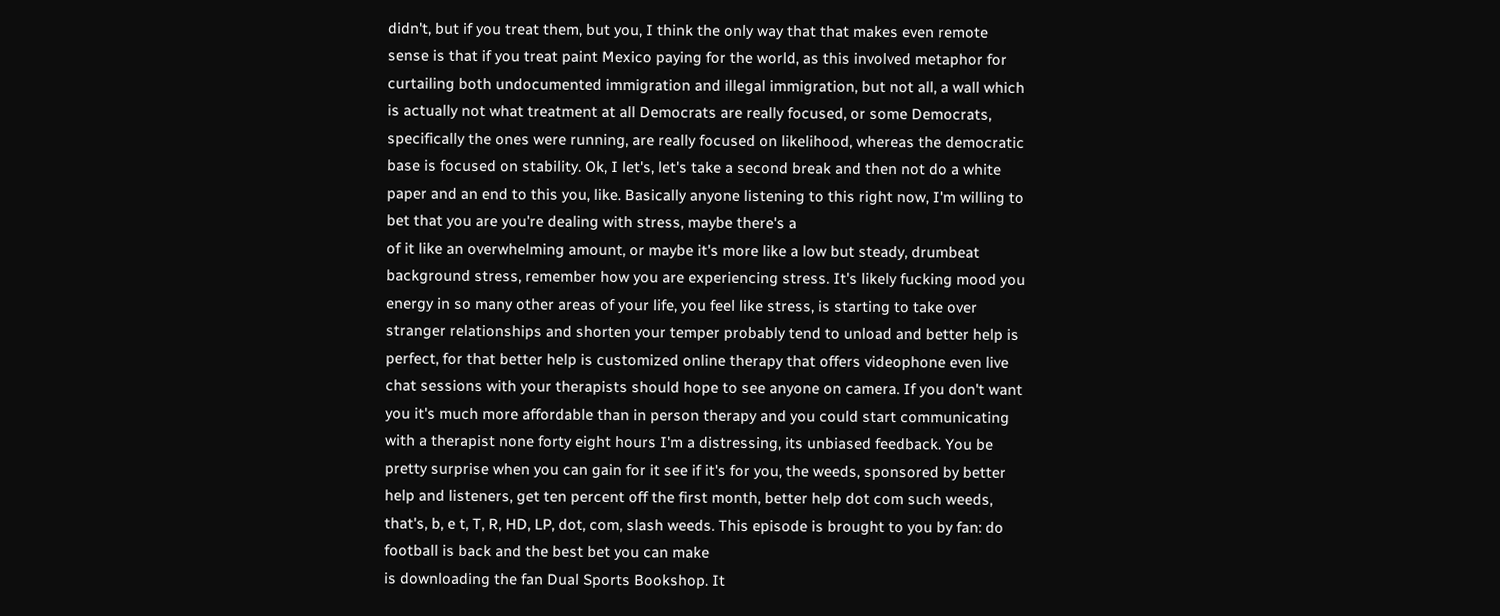didn't, but if you treat them, but you, I think the only way that that makes even remote sense is that if you treat paint Mexico paying for the world, as this involved metaphor for curtailing both undocumented immigration and illegal immigration, but not all, a wall which is actually not what treatment at all Democrats are really focused, or some Democrats, specifically the ones were running, are really focused on likelihood, whereas the democratic base is focused on stability. Ok, I let's, let's take a second break and then not do a white paper and an end to this you, like. Basically anyone listening to this right now, I'm willing to bet that you are you're dealing with stress, maybe there's a
of it like an overwhelming amount, or maybe it's more like a low but steady, drumbeat background stress, remember how you are experiencing stress. It's likely fucking mood you energy in so many other areas of your life, you feel like stress, is starting to take over stranger relationships and shorten your temper probably tend to unload and better help is perfect, for that better help is customized online therapy that offers videophone even live chat sessions with your therapists should hope to see anyone on camera. If you don't want you it's much more affordable than in person therapy and you could start communicating with a therapist none forty eight hours I'm a distressing, its unbiased feedback. You be pretty surprise when you can gain for it see if it's for you, the weeds, sponsored by better help and listeners, get ten percent off the first month, better help dot com such weeds, that's, b, e t, T, R, HD, LP, dot, com, slash weeds. This episode is brought to you by fan: do football is back and the best bet you can make
is downloading the fan Dual Sports Bookshop. It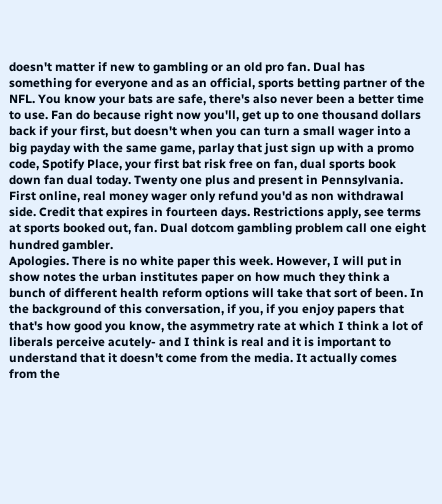doesn't matter if new to gambling or an old pro fan. Dual has something for everyone and as an official, sports betting partner of the NFL. You know your bats are safe, there's also never been a better time to use. Fan do because right now you'll, get up to one thousand dollars back if your first, but doesn't when you can turn a small wager into a big payday with the same game, parlay that just sign up with a promo code, Spotify Place, your first bat risk free on fan, dual sports book down fan dual today. Twenty one plus and present in Pennsylvania. First online, real money wager only refund you'd as non withdrawal side. Credit that expires in fourteen days. Restrictions apply, see terms at sports booked out, fan. Dual dotcom gambling problem call one eight hundred gambler.
Apologies. There is no white paper this week. However, I will put in show notes the urban institutes paper on how much they think a bunch of different health reform options will take that sort of been. In the background of this conversation, if you, if you enjoy papers that that's how good you know, the asymmetry rate at which I think a lot of liberals perceive acutely- and I think is real and it is important to understand that it doesn't come from the media. It actually comes from the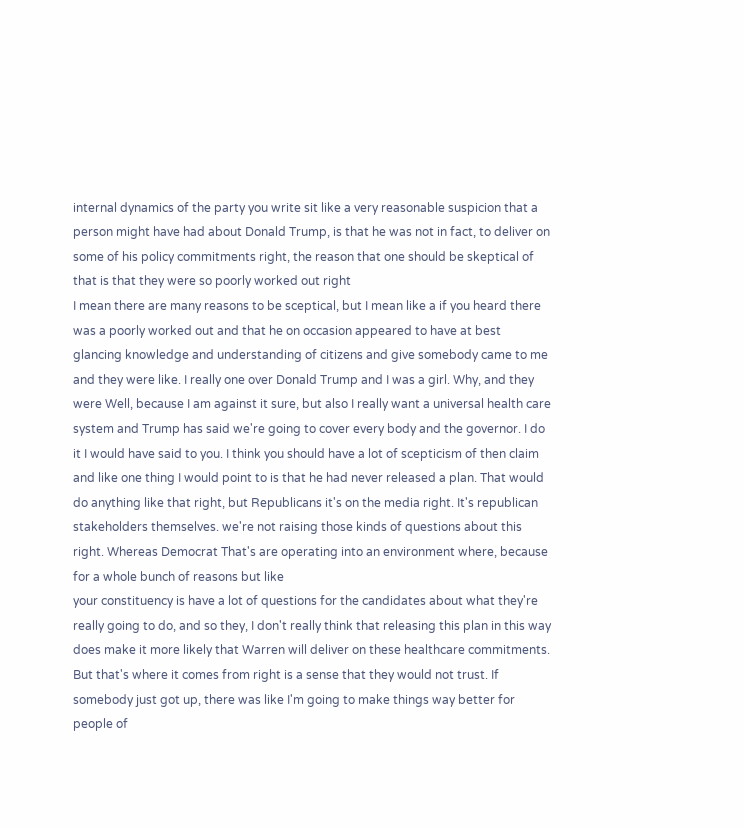internal dynamics of the party you write sit like a very reasonable suspicion that a person might have had about Donald Trump, is that he was not in fact, to deliver on some of his policy commitments right, the reason that one should be skeptical of that is that they were so poorly worked out right
I mean there are many reasons to be sceptical, but I mean like a if you heard there was a poorly worked out and that he on occasion appeared to have at best glancing knowledge and understanding of citizens and give somebody came to me and they were like. I really one over Donald Trump and I was a girl. Why, and they were Well, because I am against it sure, but also I really want a universal health care system and Trump has said we're going to cover every body and the governor. I do it I would have said to you. I think you should have a lot of scepticism of then claim and like one thing I would point to is that he had never released a plan. That would do anything like that right, but Republicans it's on the media right. It's republican stakeholders themselves. we're not raising those kinds of questions about this right. Whereas Democrat That's are operating into an environment where, because for a whole bunch of reasons but like
your constituency is have a lot of questions for the candidates about what they're really going to do, and so they, I don't really think that releasing this plan in this way does make it more likely that Warren will deliver on these healthcare commitments. But that's where it comes from right is a sense that they would not trust. If somebody just got up, there was like I'm going to make things way better for people of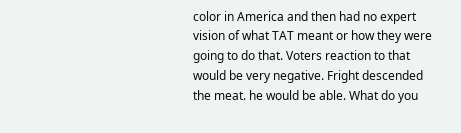color in America and then had no expert vision of what TAT meant or how they were going to do that. Voters reaction to that would be very negative. Fright descended the meat. he would be able. What do you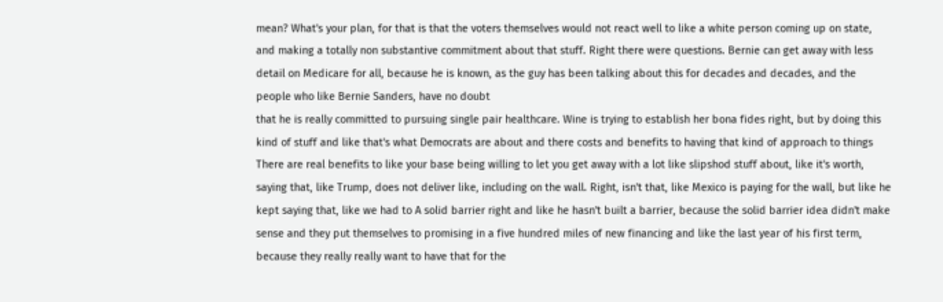mean? What's your plan, for that is that the voters themselves would not react well to like a white person coming up on state, and making a totally non substantive commitment about that stuff. Right there were questions. Bernie can get away with less detail on Medicare for all, because he is known, as the guy has been talking about this for decades and decades, and the people who like Bernie Sanders, have no doubt
that he is really committed to pursuing single pair healthcare. Wine is trying to establish her bona fides right, but by doing this kind of stuff and like that's what Democrats are about and there costs and benefits to having that kind of approach to things There are real benefits to like your base being willing to let you get away with a lot like slipshod stuff about, like it's worth, saying that, like Trump, does not deliver like, including on the wall. Right, isn't that, like Mexico is paying for the wall, but like he kept saying that, like we had to A solid barrier right and like he hasn't built a barrier, because the solid barrier idea didn't make sense and they put themselves to promising in a five hundred miles of new financing and like the last year of his first term, because they really really want to have that for the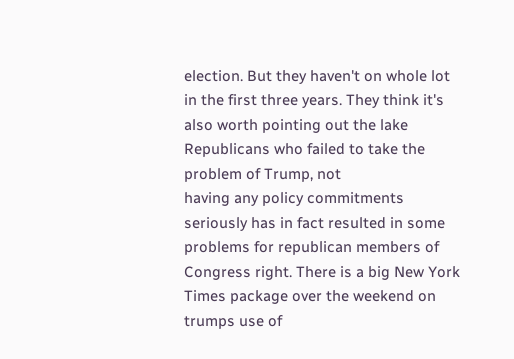election. But they haven't on whole lot in the first three years. They think it's also worth pointing out the lake Republicans who failed to take the problem of Trump, not
having any policy commitments seriously has in fact resulted in some problems for republican members of Congress right. There is a big New York Times package over the weekend on trumps use of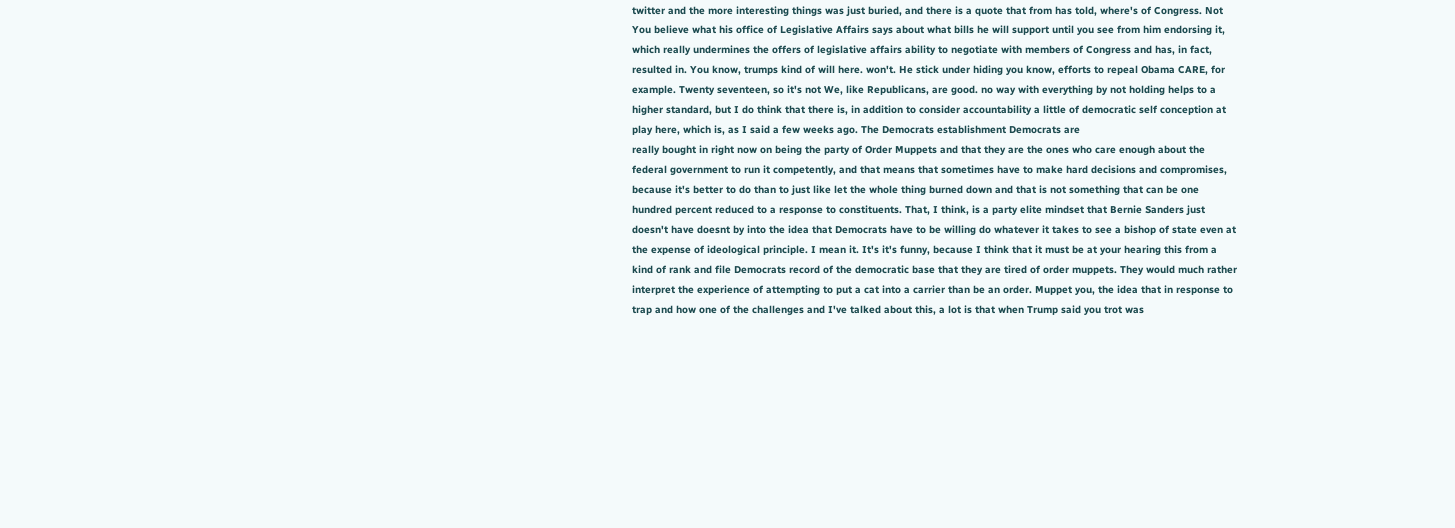twitter and the more interesting things was just buried, and there is a quote that from has told, where's of Congress. Not You believe what his office of Legislative Affairs says about what bills he will support until you see from him endorsing it, which really undermines the offers of legislative affairs ability to negotiate with members of Congress and has, in fact, resulted in. You know, trumps kind of will here. won't. He stick under hiding you know, efforts to repeal Obama CARE, for example. Twenty seventeen, so it's not We, like Republicans, are good. no way with everything by not holding helps to a higher standard, but I do think that there is, in addition to consider accountability a little of democratic self conception at play here, which is, as I said a few weeks ago. The Democrats establishment Democrats are
really bought in right now on being the party of Order Muppets and that they are the ones who care enough about the federal government to run it competently, and that means that sometimes have to make hard decisions and compromises, because it's better to do than to just like let the whole thing burned down and that is not something that can be one hundred percent reduced to a response to constituents. That, I think, is a party elite mindset that Bernie Sanders just doesn't have doesnt by into the idea that Democrats have to be willing do whatever it takes to see a bishop of state even at the expense of ideological principle. I mean it. It's it's funny, because I think that it must be at your hearing this from a kind of rank and file Democrats record of the democratic base that they are tired of order muppets. They would much rather
interpret the experience of attempting to put a cat into a carrier than be an order. Muppet you, the idea that in response to trap and how one of the challenges and I've talked about this, a lot is that when Trump said you trot was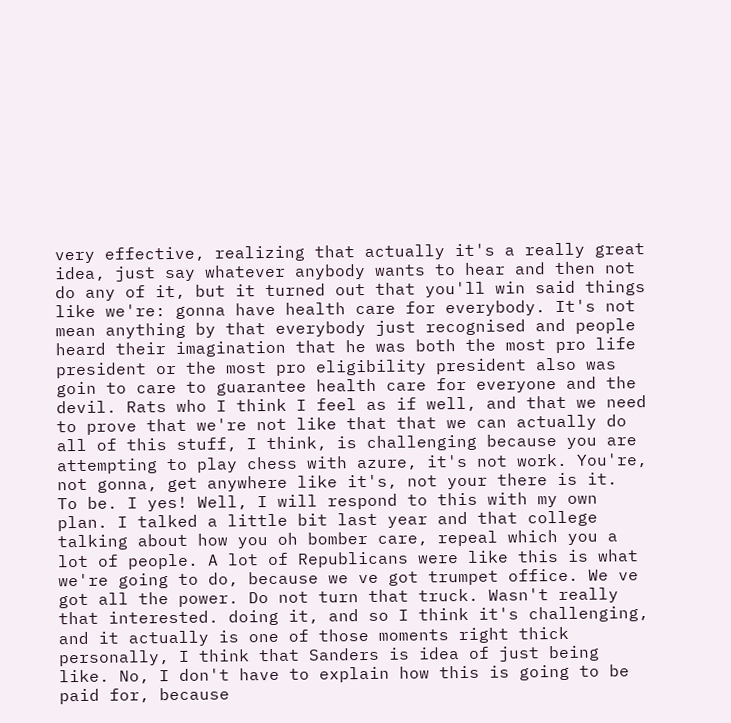very effective, realizing that actually it's a really great idea, just say whatever anybody wants to hear and then not do any of it, but it turned out that you'll win said things like we're: gonna have health care for everybody. It's not mean anything by that everybody just recognised and people heard their imagination that he was both the most pro life president or the most pro eligibility president also was goin to care to guarantee health care for everyone and the devil. Rats who I think I feel as if well, and that we need to prove that we're not like that that we can actually do all of this stuff, I think, is challenging because you are attempting to play chess with azure, it's not work. You're, not gonna, get anywhere like it's, not your there is it.
To be. I yes! Well, I will respond to this with my own plan. I talked a little bit last year and that college talking about how you oh bomber care, repeal which you a lot of people. A lot of Republicans were like this is what we're going to do, because we ve got trumpet office. We ve got all the power. Do not turn that truck. Wasn't really that interested. doing it, and so I think it's challenging, and it actually is one of those moments right thick personally, I think that Sanders is idea of just being like. No, I don't have to explain how this is going to be paid for, because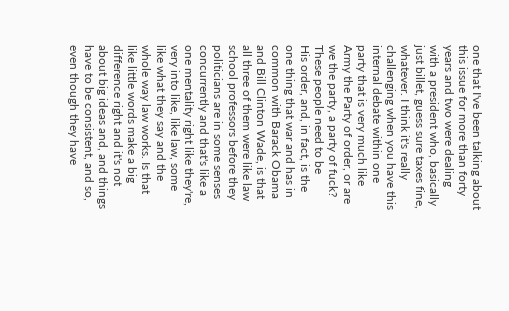one that I've been talking about this issue for more than forty years and two were dealing with a president who, basically just billet, guess sure taxes fine, whatever. I think it's really challenging when you have this internal debate within one party that is very much like Army the Party of order, or are we the party, a party of fuck? These people need to be
His order, and, in fact, is the one thing that war and has in common with Barack Obama and Bill Clinton Wade, is that all three of them were like law school professors before they politicians are in some senses concurrently and that's like a one mentality right like they're, very into like, like law, some like what they say and the whole way law works. Is that like little words make a big difference right and it's not about big ideas and, and things have to be consistent, and so, even though they have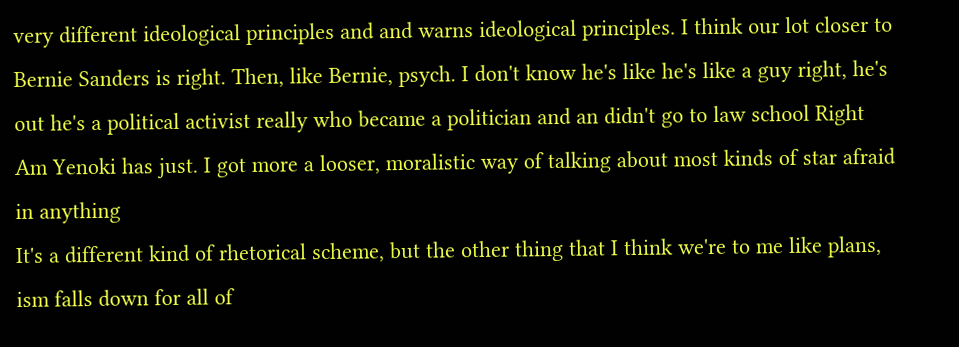very different ideological principles and and warns ideological principles. I think our lot closer to Bernie Sanders is right. Then, like Bernie, psych. I don't know he's like he's like a guy right, he's out he's a political activist really who became a politician and an didn't go to law school Right Am Yenoki has just. I got more a looser, moralistic way of talking about most kinds of star afraid in anything
It's a different kind of rhetorical scheme, but the other thing that I think we're to me like plans, ism falls down for all of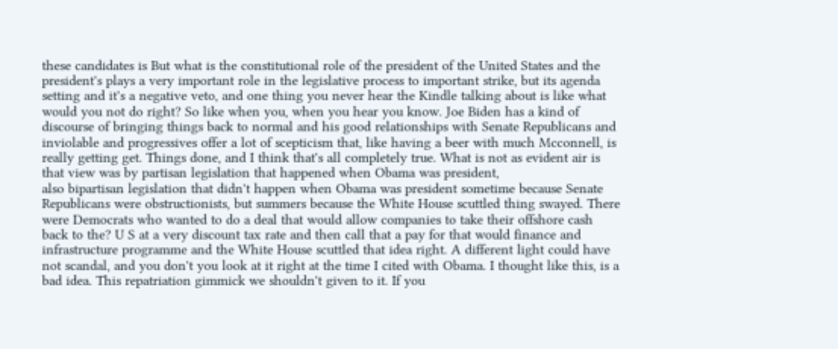these candidates is But what is the constitutional role of the president of the United States and the president's plays a very important role in the legislative process to important strike, but its agenda setting and it's a negative veto, and one thing you never hear the Kindle talking about is like what would you not do right? So like when you, when you hear you know. Joe Biden has a kind of discourse of bringing things back to normal and his good relationships with Senate Republicans and inviolable and progressives offer a lot of scepticism that, like having a beer with much Mcconnell, is really getting get. Things done, and I think that's all completely true. What is not as evident air is that view was by partisan legislation that happened when Obama was president,
also bipartisan legislation that didn't happen when Obama was president sometime because Senate Republicans were obstructionists, but summers because the White House scuttled thing swayed. There were Democrats who wanted to do a deal that would allow companies to take their offshore cash back to the? U S at a very discount tax rate and then call that a pay for that would finance and infrastructure programme and the White House scuttled that idea right. A different light could have not scandal, and you don't you look at it right at the time I cited with Obama. I thought like this, is a bad idea. This repatriation gimmick we shouldn't given to it. If you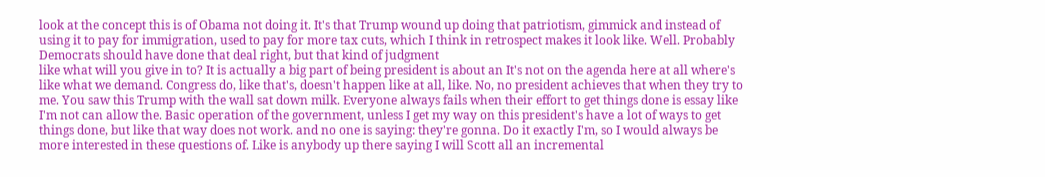look at the concept this is of Obama not doing it. It's that Trump wound up doing that patriotism, gimmick and instead of using it to pay for immigration, used to pay for more tax cuts, which I think in retrospect makes it look like. Well. Probably Democrats should have done that deal right, but that kind of judgment
like what will you give in to? It is actually a big part of being president is about an It's not on the agenda here at all where's like what we demand. Congress do, like that's, doesn't happen like at all, like. No, no president achieves that when they try to me. You saw this Trump with the wall sat down milk. Everyone always fails when their effort to get things done is essay like I'm not can allow the. Basic operation of the government, unless I get my way on this president's have a lot of ways to get things done, but like that way does not work. and no one is saying: they're gonna. Do it exactly I'm, so I would always be more interested in these questions of. Like is anybody up there saying I will Scott all an incremental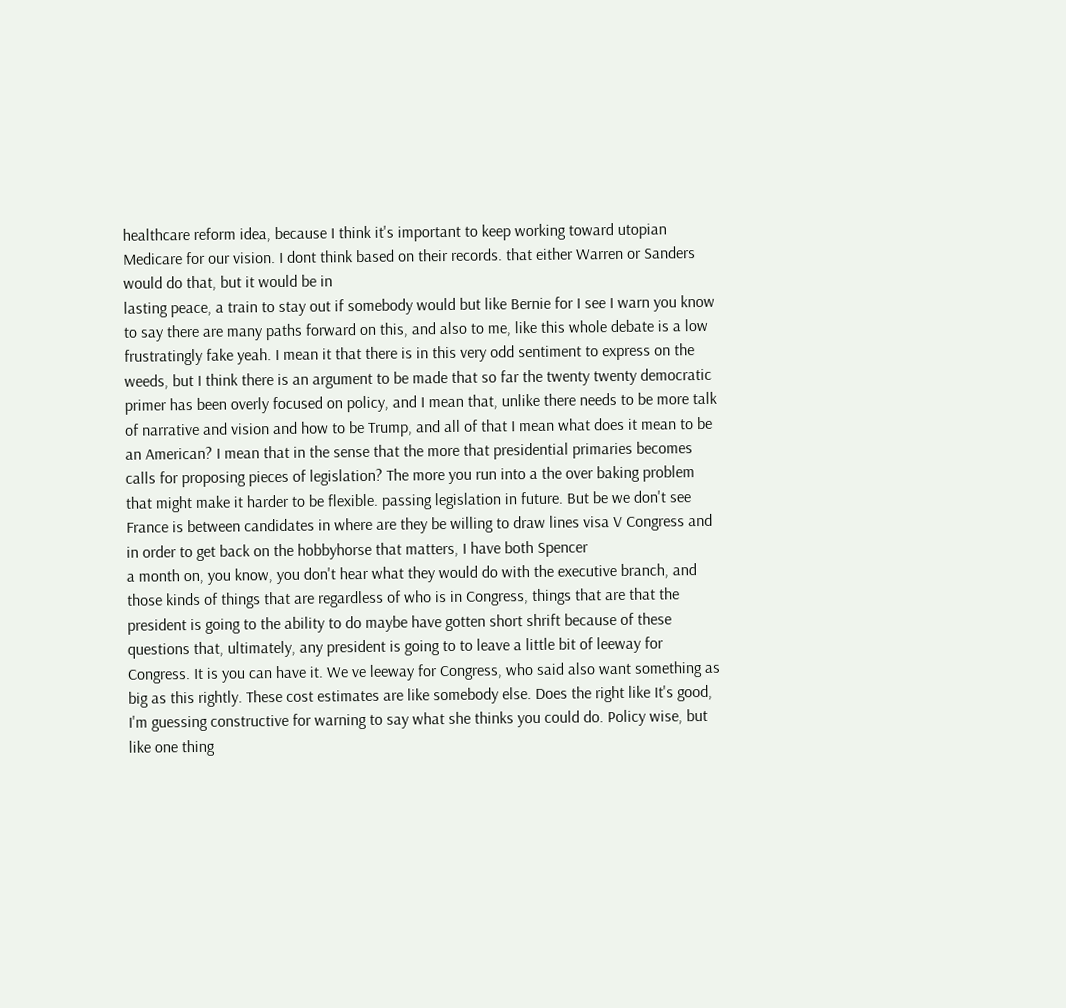healthcare reform idea, because I think it's important to keep working toward utopian Medicare for our vision. I dont think based on their records. that either Warren or Sanders would do that, but it would be in
lasting peace, a train to stay out if somebody would but like Bernie for I see I warn you know to say there are many paths forward on this, and also to me, like this whole debate is a low frustratingly fake yeah. I mean it that there is in this very odd sentiment to express on the weeds, but I think there is an argument to be made that so far the twenty twenty democratic primer has been overly focused on policy, and I mean that, unlike there needs to be more talk of narrative and vision and how to be Trump, and all of that I mean what does it mean to be an American? I mean that in the sense that the more that presidential primaries becomes calls for proposing pieces of legislation? The more you run into a the over baking problem that might make it harder to be flexible. passing legislation in future. But be we don't see France is between candidates in where are they be willing to draw lines visa V Congress and in order to get back on the hobbyhorse that matters, I have both Spencer
a month on, you know, you don't hear what they would do with the executive branch, and those kinds of things that are regardless of who is in Congress, things that are that the president is going to the ability to do maybe have gotten short shrift because of these questions that, ultimately, any president is going to to leave a little bit of leeway for Congress. It is you can have it. We ve leeway for Congress, who said also want something as big as this rightly. These cost estimates are like somebody else. Does the right like It's good, I'm guessing constructive for warning to say what she thinks you could do. Policy wise, but like one thing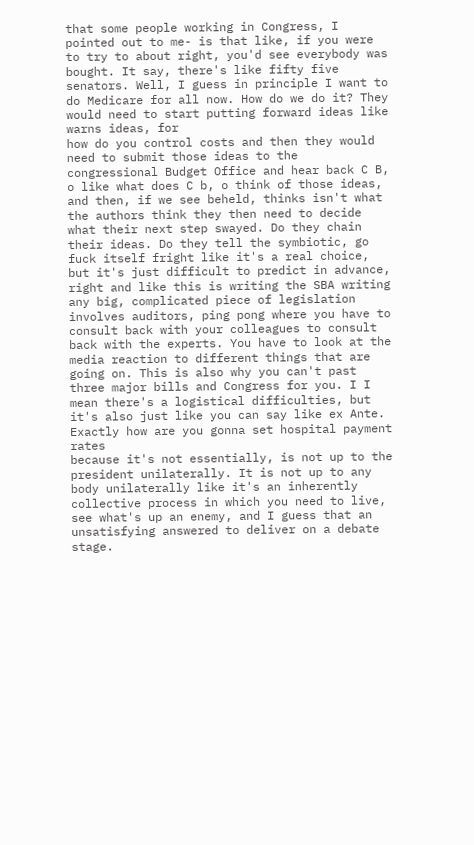that some people working in Congress, I pointed out to me- is that like, if you were to try to about right, you'd see everybody was bought. It say, there's like fifty five senators. Well, I guess in principle I want to do Medicare for all now. How do we do it? They would need to start putting forward ideas like warns ideas, for
how do you control costs and then they would need to submit those ideas to the congressional Budget Office and hear back C B, o like what does C b, o think of those ideas, and then, if we see beheld, thinks isn't what the authors think they then need to decide what their next step swayed. Do they chain their ideas. Do they tell the symbiotic, go fuck itself fright like it's a real choice, but it's just difficult to predict in advance, right and like this is writing the SBA writing any big, complicated piece of legislation involves auditors, ping pong where you have to consult back with your colleagues to consult back with the experts. You have to look at the media reaction to different things that are going on. This is also why you can't past three major bills and Congress for you. I I mean there's a logistical difficulties, but it's also just like you can say like ex Ante. Exactly how are you gonna set hospital payment rates
because it's not essentially, is not up to the president unilaterally. It is not up to any body unilaterally like it's an inherently collective process in which you need to live, see what's up an enemy, and I guess that an unsatisfying answered to deliver on a debate stage.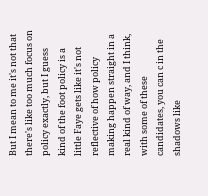But I mean to me it's not that there's like too much focus on policy exactly, but I guess kind of the foot policy is a little Faye gets like it's not reflective of how policy making happen straight in a real kind of way, and I think, with some of these candidates, you can c in the shadows like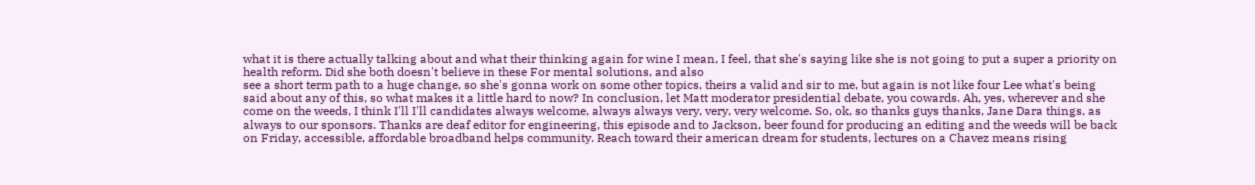what it is there actually talking about and what their thinking again for wine I mean, I feel, that she's saying like she is not going to put a super a priority on health reform. Did she both doesn't believe in these For mental solutions, and also
see a short term path to a huge change, so she's gonna work on some other topics, theirs a valid and sir to me, but again is not like four Lee what's being said about any of this, so what makes it a little hard to now? In conclusion, let Matt moderator presidential debate, you cowards. Ah, yes, wherever and she come on the weeds, I think I'll I'll candidates always welcome, always always very, very, very welcome. So, ok, so thanks guys thanks, Jane Dara things, as always to our sponsors. Thanks are deaf editor for engineering, this episode and to Jackson, beer found for producing an editing and the weeds will be back on Friday, accessible, affordable broadband helps community. Reach toward their american dream for students, lectures on a Chavez means rising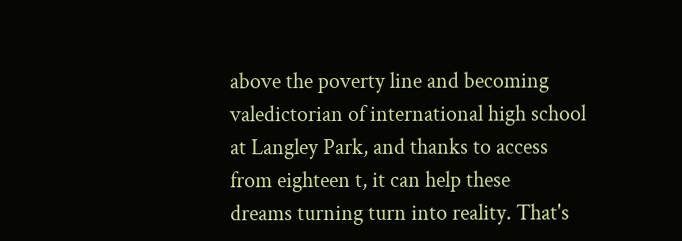above the poverty line and becoming valedictorian of international high school at Langley Park, and thanks to access from eighteen t, it can help these
dreams turning turn into reality. That's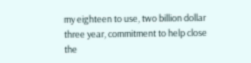my eighteen to use, two billion dollar three year, commitment to help close the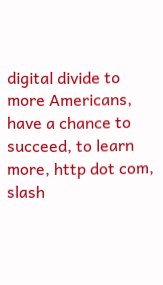digital divide to more Americans, have a chance to succeed, to learn more, http dot com, slash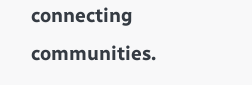connecting communities.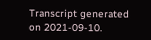Transcript generated on 2021-09-10.